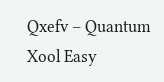Qxefv – Quantum Xool Easy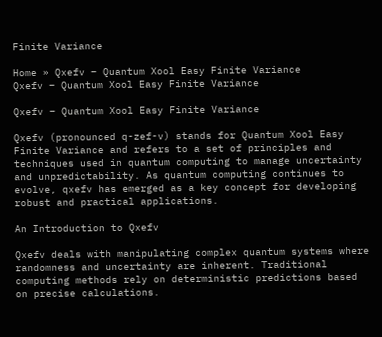Finite Variance

Home » Qxefv – Quantum Xool Easy Finite Variance
Qxefv – Quantum Xool Easy Finite Variance

Qxefv – Quantum Xool Easy Finite Variance

Qxefv (pronounced q-zef-v) stands for Quantum Xool Easy Finite Variance and refers to a set of principles and techniques used in quantum computing to manage uncertainty and unpredictability. As quantum computing continues to evolve, qxefv has emerged as a key concept for developing robust and practical applications.

An Introduction to Qxefv

Qxefv deals with manipulating complex quantum systems where randomness and uncertainty are inherent. Traditional computing methods rely on deterministic predictions based on precise calculations.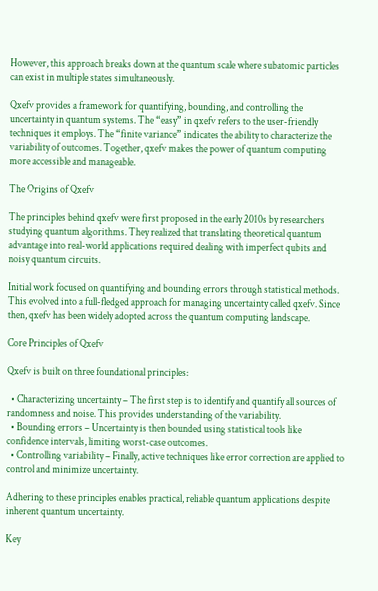However, this approach breaks down at the quantum scale where subatomic particles can exist in multiple states simultaneously.

Qxefv provides a framework for quantifying, bounding, and controlling the uncertainty in quantum systems. The “easy” in qxefv refers to the user-friendly techniques it employs. The “finite variance” indicates the ability to characterize the variability of outcomes. Together, qxefv makes the power of quantum computing more accessible and manageable.

The Origins of Qxefv

The principles behind qxefv were first proposed in the early 2010s by researchers studying quantum algorithms. They realized that translating theoretical quantum advantage into real-world applications required dealing with imperfect qubits and noisy quantum circuits.

Initial work focused on quantifying and bounding errors through statistical methods. This evolved into a full-fledged approach for managing uncertainty called qxefv. Since then, qxefv has been widely adopted across the quantum computing landscape.

Core Principles of Qxefv

Qxefv is built on three foundational principles:

  • Characterizing uncertainty – The first step is to identify and quantify all sources of randomness and noise. This provides understanding of the variability.
  • Bounding errors – Uncertainty is then bounded using statistical tools like confidence intervals, limiting worst-case outcomes.
  • Controlling variability – Finally, active techniques like error correction are applied to control and minimize uncertainty.

Adhering to these principles enables practical, reliable quantum applications despite inherent quantum uncertainty.

Key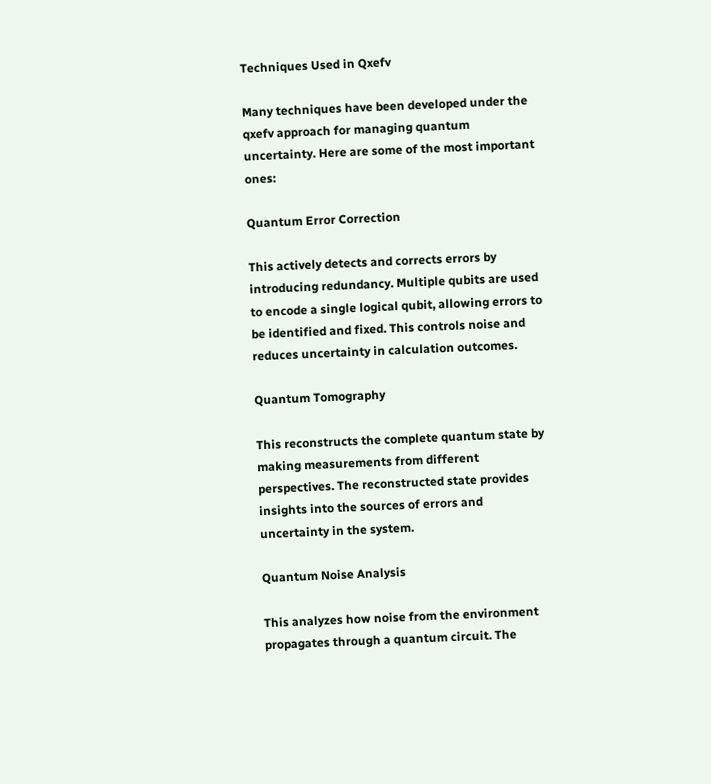Techniques Used in Qxefv

Many techniques have been developed under the qxefv approach for managing quantum uncertainty. Here are some of the most important ones:

Quantum Error Correction

This actively detects and corrects errors by introducing redundancy. Multiple qubits are used to encode a single logical qubit, allowing errors to be identified and fixed. This controls noise and reduces uncertainty in calculation outcomes.

Quantum Tomography

This reconstructs the complete quantum state by making measurements from different perspectives. The reconstructed state provides insights into the sources of errors and uncertainty in the system.

Quantum Noise Analysis

This analyzes how noise from the environment propagates through a quantum circuit. The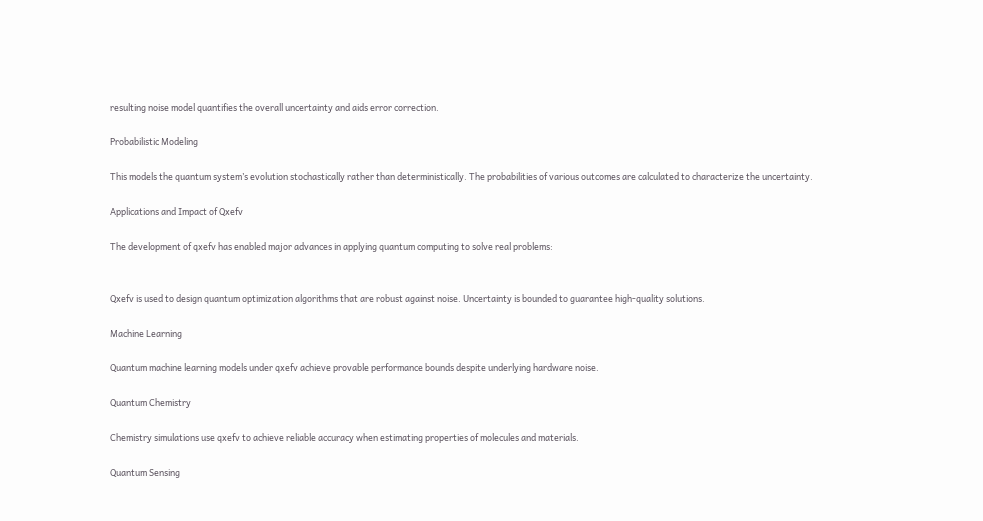resulting noise model quantifies the overall uncertainty and aids error correction.

Probabilistic Modeling

This models the quantum system’s evolution stochastically rather than deterministically. The probabilities of various outcomes are calculated to characterize the uncertainty.

Applications and Impact of Qxefv

The development of qxefv has enabled major advances in applying quantum computing to solve real problems:


Qxefv is used to design quantum optimization algorithms that are robust against noise. Uncertainty is bounded to guarantee high-quality solutions.

Machine Learning

Quantum machine learning models under qxefv achieve provable performance bounds despite underlying hardware noise.

Quantum Chemistry

Chemistry simulations use qxefv to achieve reliable accuracy when estimating properties of molecules and materials.

Quantum Sensing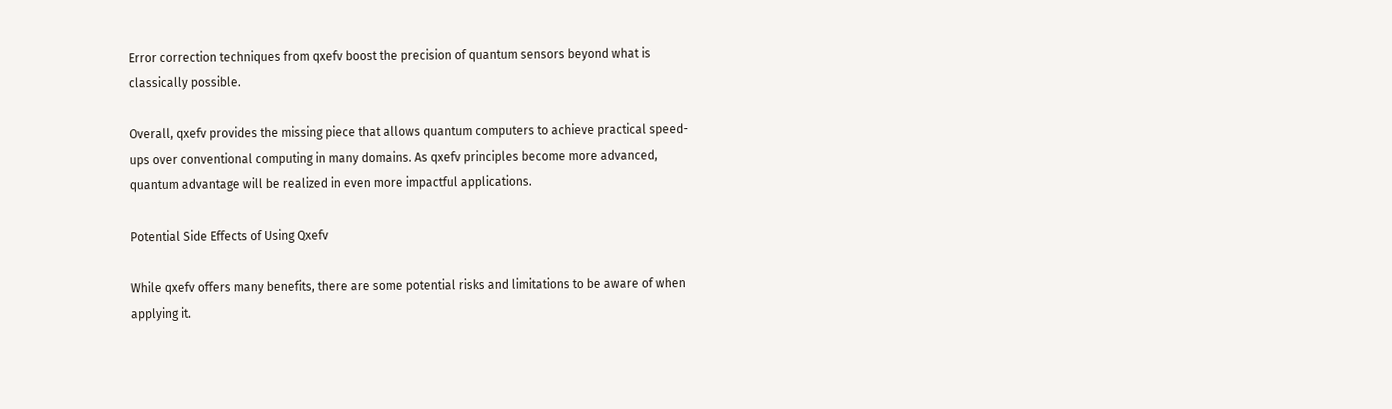Error correction techniques from qxefv boost the precision of quantum sensors beyond what is classically possible.

Overall, qxefv provides the missing piece that allows quantum computers to achieve practical speed-ups over conventional computing in many domains. As qxefv principles become more advanced, quantum advantage will be realized in even more impactful applications.

Potential Side Effects of Using Qxefv

While qxefv offers many benefits, there are some potential risks and limitations to be aware of when applying it.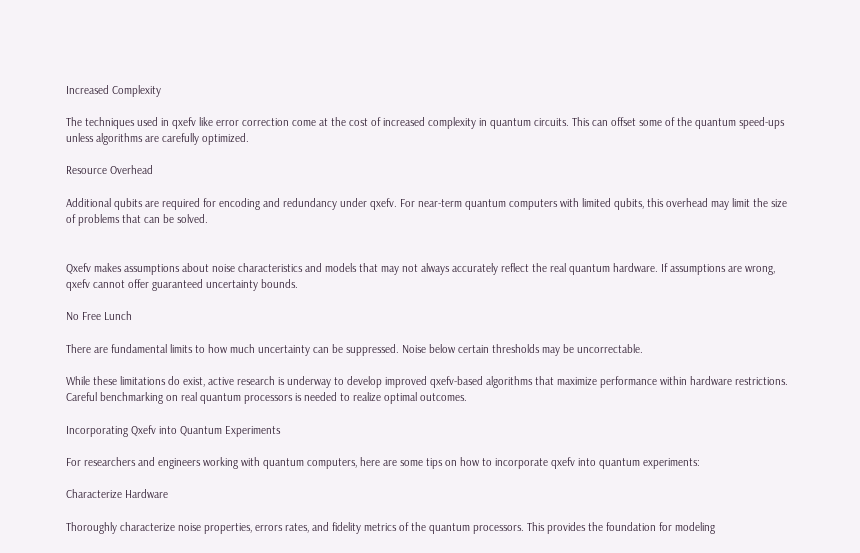Increased Complexity

The techniques used in qxefv like error correction come at the cost of increased complexity in quantum circuits. This can offset some of the quantum speed-ups unless algorithms are carefully optimized.

Resource Overhead

Additional qubits are required for encoding and redundancy under qxefv. For near-term quantum computers with limited qubits, this overhead may limit the size of problems that can be solved.


Qxefv makes assumptions about noise characteristics and models that may not always accurately reflect the real quantum hardware. If assumptions are wrong, qxefv cannot offer guaranteed uncertainty bounds.

No Free Lunch

There are fundamental limits to how much uncertainty can be suppressed. Noise below certain thresholds may be uncorrectable.

While these limitations do exist, active research is underway to develop improved qxefv-based algorithms that maximize performance within hardware restrictions. Careful benchmarking on real quantum processors is needed to realize optimal outcomes.

Incorporating Qxefv into Quantum Experiments

For researchers and engineers working with quantum computers, here are some tips on how to incorporate qxefv into quantum experiments:

Characterize Hardware

Thoroughly characterize noise properties, errors rates, and fidelity metrics of the quantum processors. This provides the foundation for modeling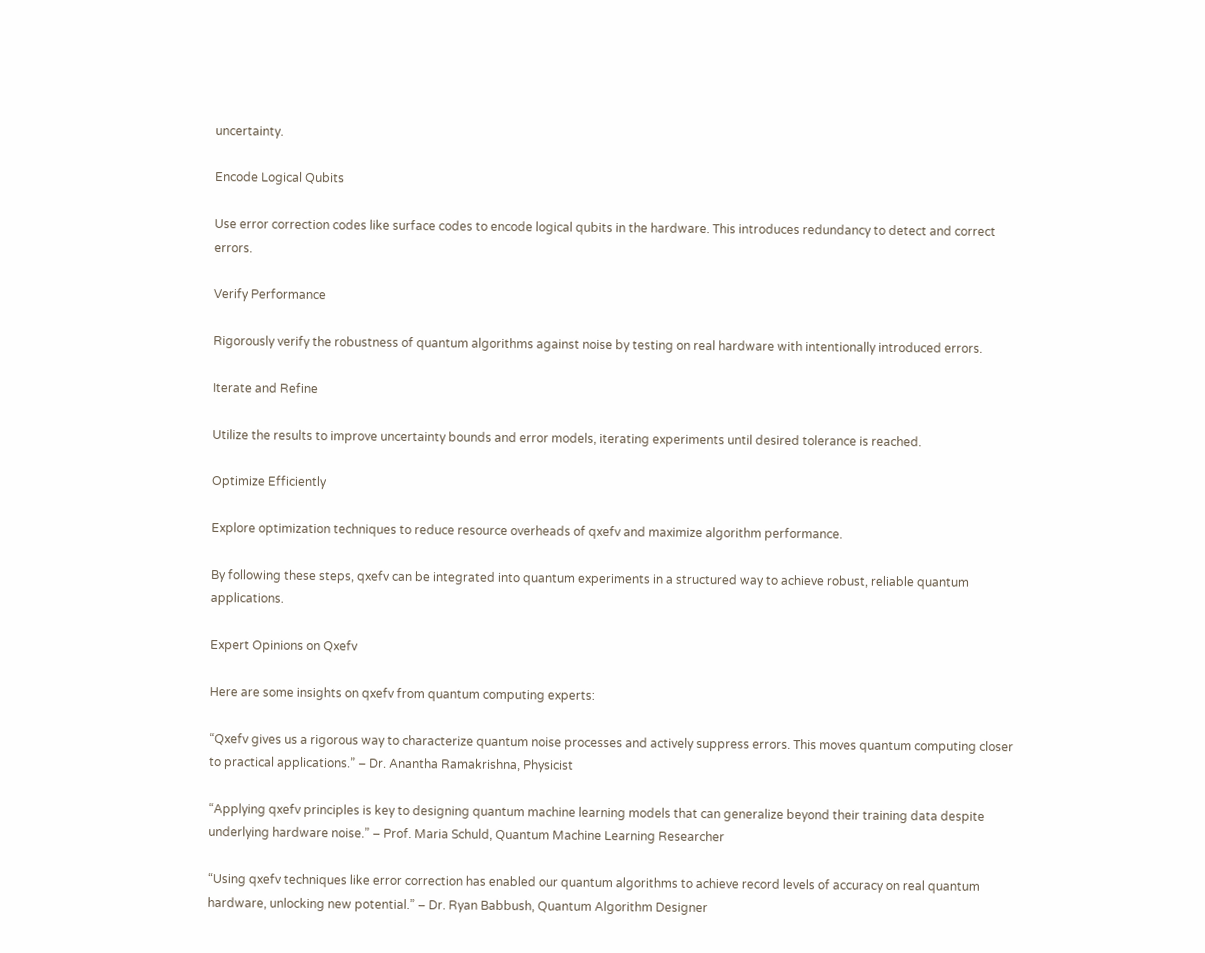uncertainty.

Encode Logical Qubits

Use error correction codes like surface codes to encode logical qubits in the hardware. This introduces redundancy to detect and correct errors.

Verify Performance

Rigorously verify the robustness of quantum algorithms against noise by testing on real hardware with intentionally introduced errors.

Iterate and Refine

Utilize the results to improve uncertainty bounds and error models, iterating experiments until desired tolerance is reached.

Optimize Efficiently

Explore optimization techniques to reduce resource overheads of qxefv and maximize algorithm performance.

By following these steps, qxefv can be integrated into quantum experiments in a structured way to achieve robust, reliable quantum applications.

Expert Opinions on Qxefv

Here are some insights on qxefv from quantum computing experts:

“Qxefv gives us a rigorous way to characterize quantum noise processes and actively suppress errors. This moves quantum computing closer to practical applications.” – Dr. Anantha Ramakrishna, Physicist

“Applying qxefv principles is key to designing quantum machine learning models that can generalize beyond their training data despite underlying hardware noise.” – Prof. Maria Schuld, Quantum Machine Learning Researcher

“Using qxefv techniques like error correction has enabled our quantum algorithms to achieve record levels of accuracy on real quantum hardware, unlocking new potential.” – Dr. Ryan Babbush, Quantum Algorithm Designer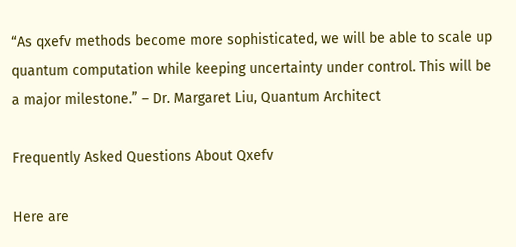“As qxefv methods become more sophisticated, we will be able to scale up quantum computation while keeping uncertainty under control. This will be a major milestone.” – Dr. Margaret Liu, Quantum Architect

Frequently Asked Questions About Qxefv

Here are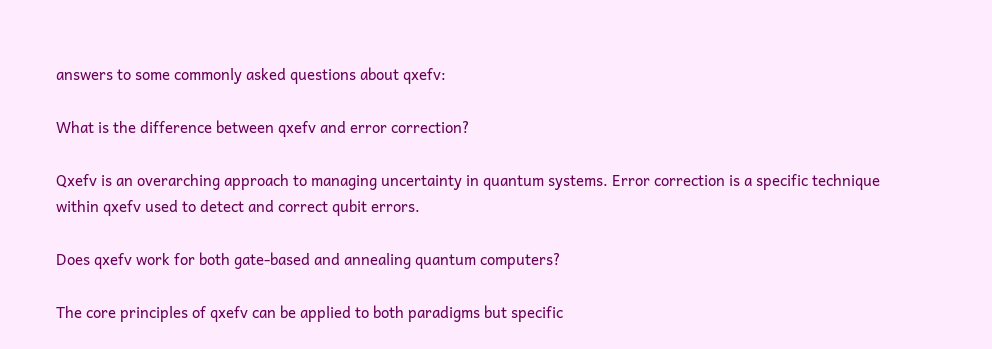answers to some commonly asked questions about qxefv:

What is the difference between qxefv and error correction?

Qxefv is an overarching approach to managing uncertainty in quantum systems. Error correction is a specific technique within qxefv used to detect and correct qubit errors.

Does qxefv work for both gate-based and annealing quantum computers?

The core principles of qxefv can be applied to both paradigms but specific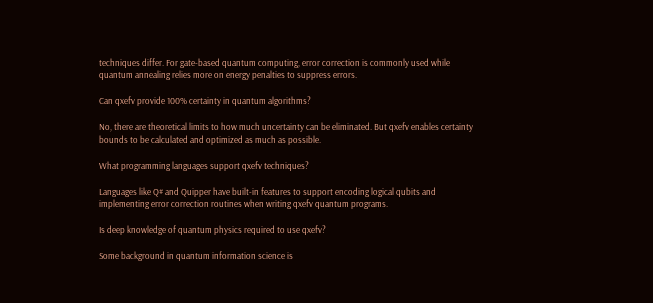techniques differ. For gate-based quantum computing, error correction is commonly used while quantum annealing relies more on energy penalties to suppress errors.

Can qxefv provide 100% certainty in quantum algorithms?

No, there are theoretical limits to how much uncertainty can be eliminated. But qxefv enables certainty bounds to be calculated and optimized as much as possible.

What programming languages support qxefv techniques?

Languages like Q# and Quipper have built-in features to support encoding logical qubits and implementing error correction routines when writing qxefv quantum programs.

Is deep knowledge of quantum physics required to use qxefv?

Some background in quantum information science is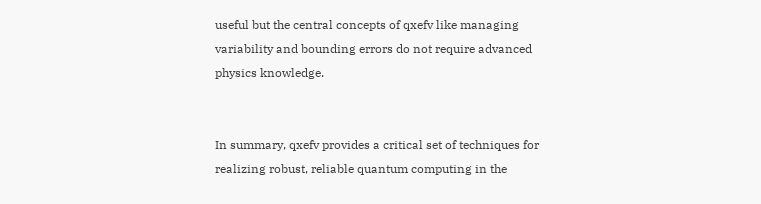useful but the central concepts of qxefv like managing variability and bounding errors do not require advanced physics knowledge.


In summary, qxefv provides a critical set of techniques for realizing robust, reliable quantum computing in the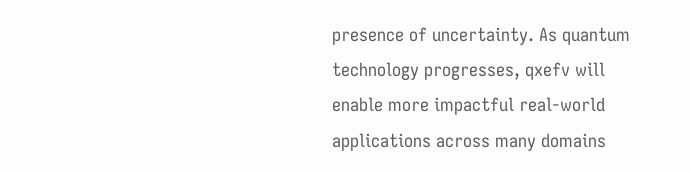presence of uncertainty. As quantum technology progresses, qxefv will enable more impactful real-world applications across many domains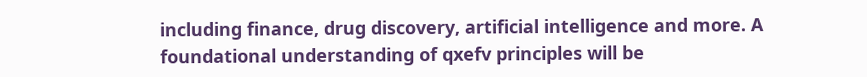including finance, drug discovery, artificial intelligence and more. A foundational understanding of qxefv principles will be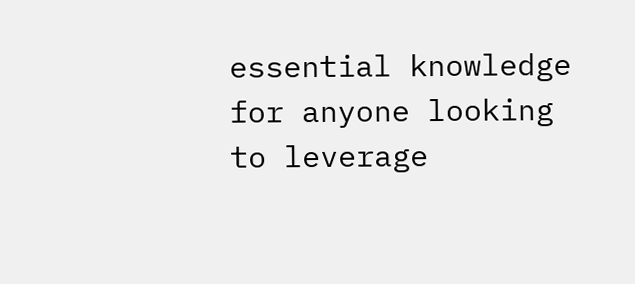essential knowledge for anyone looking to leverage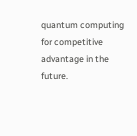quantum computing for competitive advantage in the future.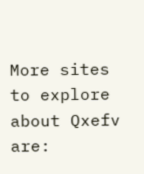More sites to explore about Qxefv are: